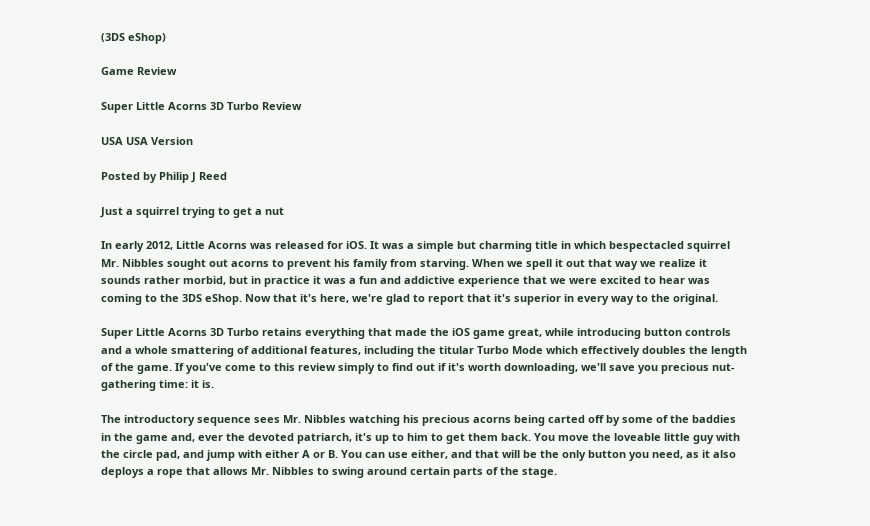(3DS eShop)

Game Review

Super Little Acorns 3D Turbo Review

USA USA Version

Posted by Philip J Reed

Just a squirrel trying to get a nut

In early 2012, Little Acorns was released for iOS. It was a simple but charming title in which bespectacled squirrel Mr. Nibbles sought out acorns to prevent his family from starving. When we spell it out that way we realize it sounds rather morbid, but in practice it was a fun and addictive experience that we were excited to hear was coming to the 3DS eShop. Now that it's here, we're glad to report that it's superior in every way to the original.

Super Little Acorns 3D Turbo retains everything that made the iOS game great, while introducing button controls and a whole smattering of additional features, including the titular Turbo Mode which effectively doubles the length of the game. If you've come to this review simply to find out if it's worth downloading, we'll save you precious nut-gathering time: it is.

The introductory sequence sees Mr. Nibbles watching his precious acorns being carted off by some of the baddies in the game and, ever the devoted patriarch, it's up to him to get them back. You move the loveable little guy with the circle pad, and jump with either A or B. You can use either, and that will be the only button you need, as it also deploys a rope that allows Mr. Nibbles to swing around certain parts of the stage.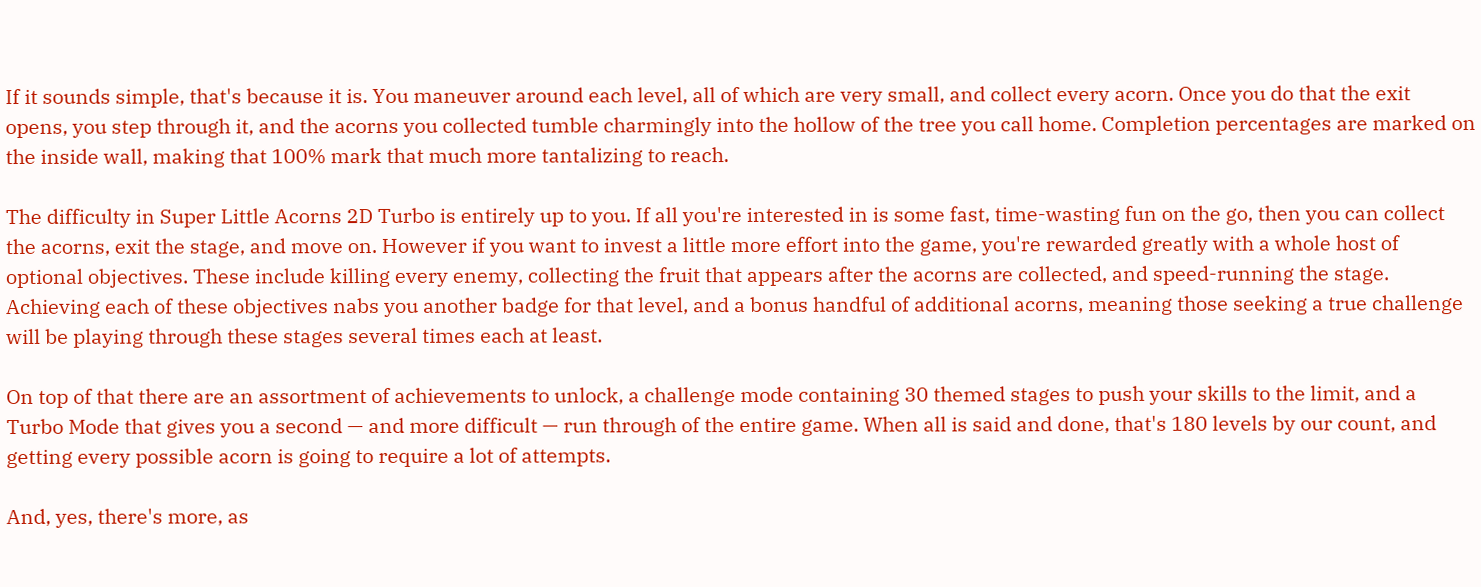If it sounds simple, that's because it is. You maneuver around each level, all of which are very small, and collect every acorn. Once you do that the exit opens, you step through it, and the acorns you collected tumble charmingly into the hollow of the tree you call home. Completion percentages are marked on the inside wall, making that 100% mark that much more tantalizing to reach.

The difficulty in Super Little Acorns 2D Turbo is entirely up to you. If all you're interested in is some fast, time-wasting fun on the go, then you can collect the acorns, exit the stage, and move on. However if you want to invest a little more effort into the game, you're rewarded greatly with a whole host of optional objectives. These include killing every enemy, collecting the fruit that appears after the acorns are collected, and speed-running the stage. Achieving each of these objectives nabs you another badge for that level, and a bonus handful of additional acorns, meaning those seeking a true challenge will be playing through these stages several times each at least.

On top of that there are an assortment of achievements to unlock, a challenge mode containing 30 themed stages to push your skills to the limit, and a Turbo Mode that gives you a second — and more difficult — run through of the entire game. When all is said and done, that's 180 levels by our count, and getting every possible acorn is going to require a lot of attempts.

And, yes, there's more, as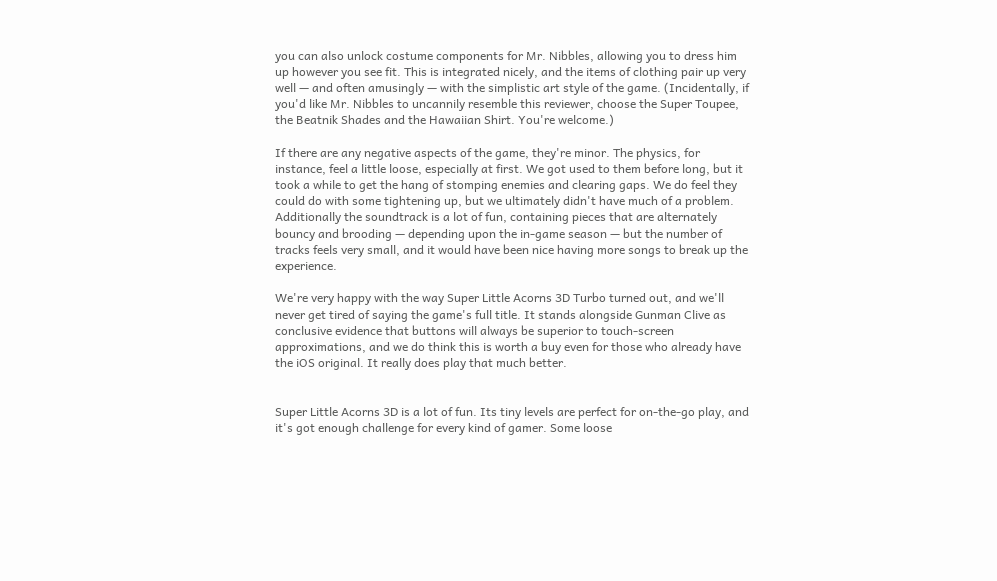you can also unlock costume components for Mr. Nibbles, allowing you to dress him up however you see fit. This is integrated nicely, and the items of clothing pair up very well — and often amusingly — with the simplistic art style of the game. (Incidentally, if you'd like Mr. Nibbles to uncannily resemble this reviewer, choose the Super Toupee, the Beatnik Shades and the Hawaiian Shirt. You're welcome.)

If there are any negative aspects of the game, they're minor. The physics, for instance, feel a little loose, especially at first. We got used to them before long, but it took a while to get the hang of stomping enemies and clearing gaps. We do feel they could do with some tightening up, but we ultimately didn't have much of a problem. Additionally the soundtrack is a lot of fun, containing pieces that are alternately bouncy and brooding — depending upon the in-game season — but the number of tracks feels very small, and it would have been nice having more songs to break up the experience.

We're very happy with the way Super Little Acorns 3D Turbo turned out, and we'll never get tired of saying the game's full title. It stands alongside Gunman Clive as conclusive evidence that buttons will always be superior to touch-screen approximations, and we do think this is worth a buy even for those who already have the iOS original. It really does play that much better.


Super Little Acorns 3D is a lot of fun. Its tiny levels are perfect for on-the-go play, and it's got enough challenge for every kind of gamer. Some loose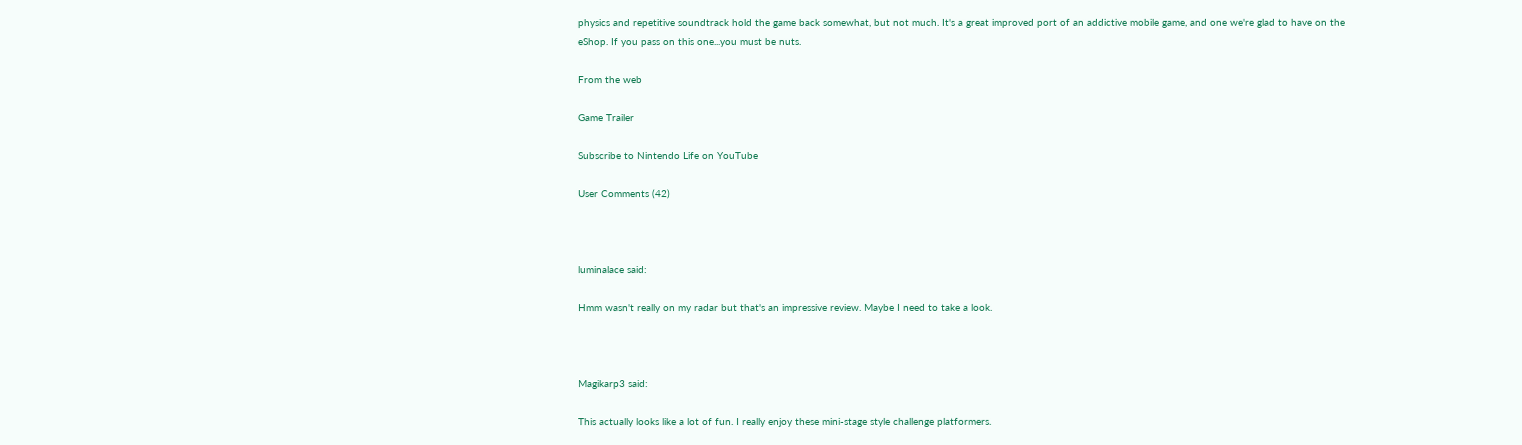physics and repetitive soundtrack hold the game back somewhat, but not much. It's a great improved port of an addictive mobile game, and one we're glad to have on the eShop. If you pass on this one...you must be nuts.

From the web

Game Trailer

Subscribe to Nintendo Life on YouTube

User Comments (42)



luminalace said:

Hmm wasn't really on my radar but that's an impressive review. Maybe I need to take a look.



Magikarp3 said:

This actually looks like a lot of fun. I really enjoy these mini-stage style challenge platformers.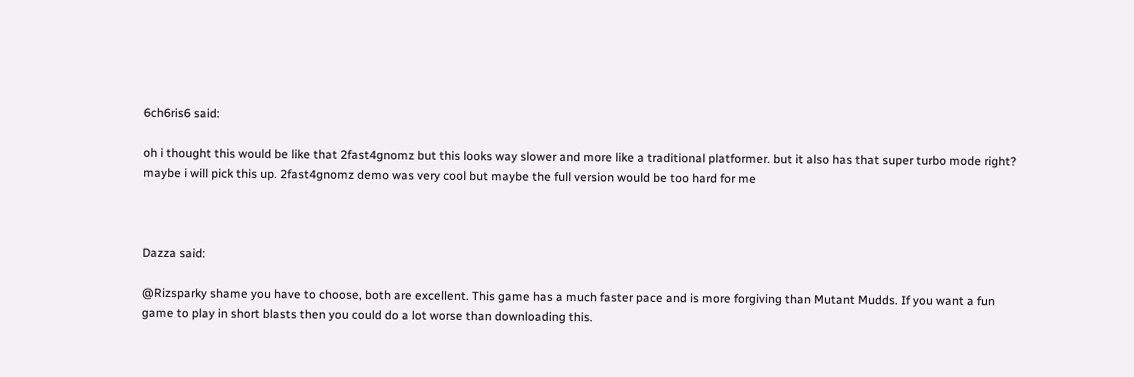6ch6ris6 said:

oh i thought this would be like that 2fast4gnomz but this looks way slower and more like a traditional platformer. but it also has that super turbo mode right? maybe i will pick this up. 2fast4gnomz demo was very cool but maybe the full version would be too hard for me



Dazza said:

@Rizsparky shame you have to choose, both are excellent. This game has a much faster pace and is more forgiving than Mutant Mudds. If you want a fun game to play in short blasts then you could do a lot worse than downloading this.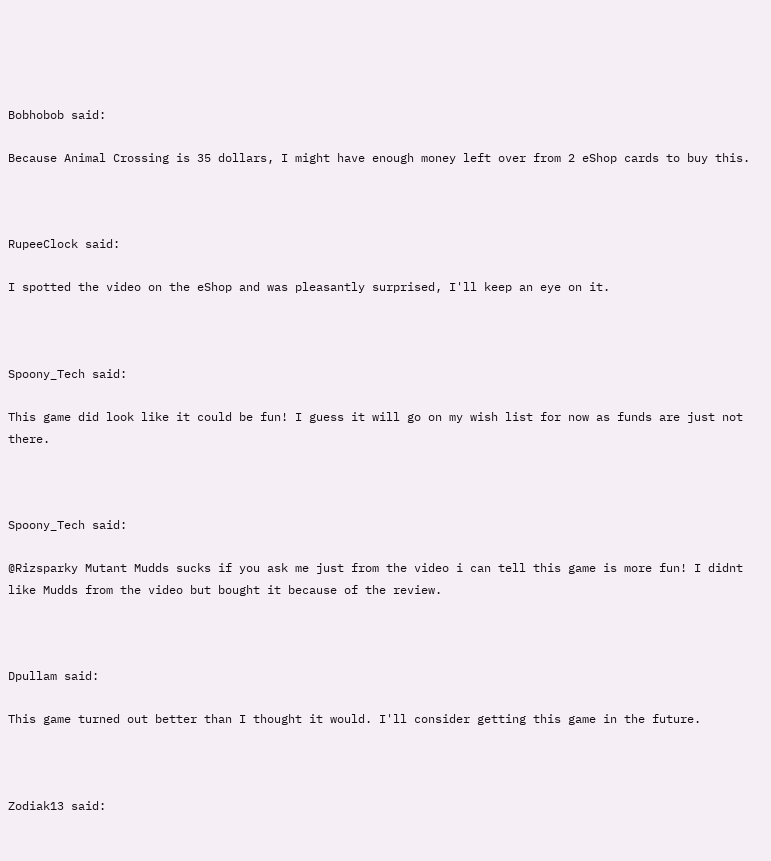Bobhobob said:

Because Animal Crossing is 35 dollars, I might have enough money left over from 2 eShop cards to buy this.



RupeeClock said:

I spotted the video on the eShop and was pleasantly surprised, I'll keep an eye on it.



Spoony_Tech said:

This game did look like it could be fun! I guess it will go on my wish list for now as funds are just not there.



Spoony_Tech said:

@Rizsparky Mutant Mudds sucks if you ask me just from the video i can tell this game is more fun! I didnt like Mudds from the video but bought it because of the review.



Dpullam said:

This game turned out better than I thought it would. I'll consider getting this game in the future.



Zodiak13 said: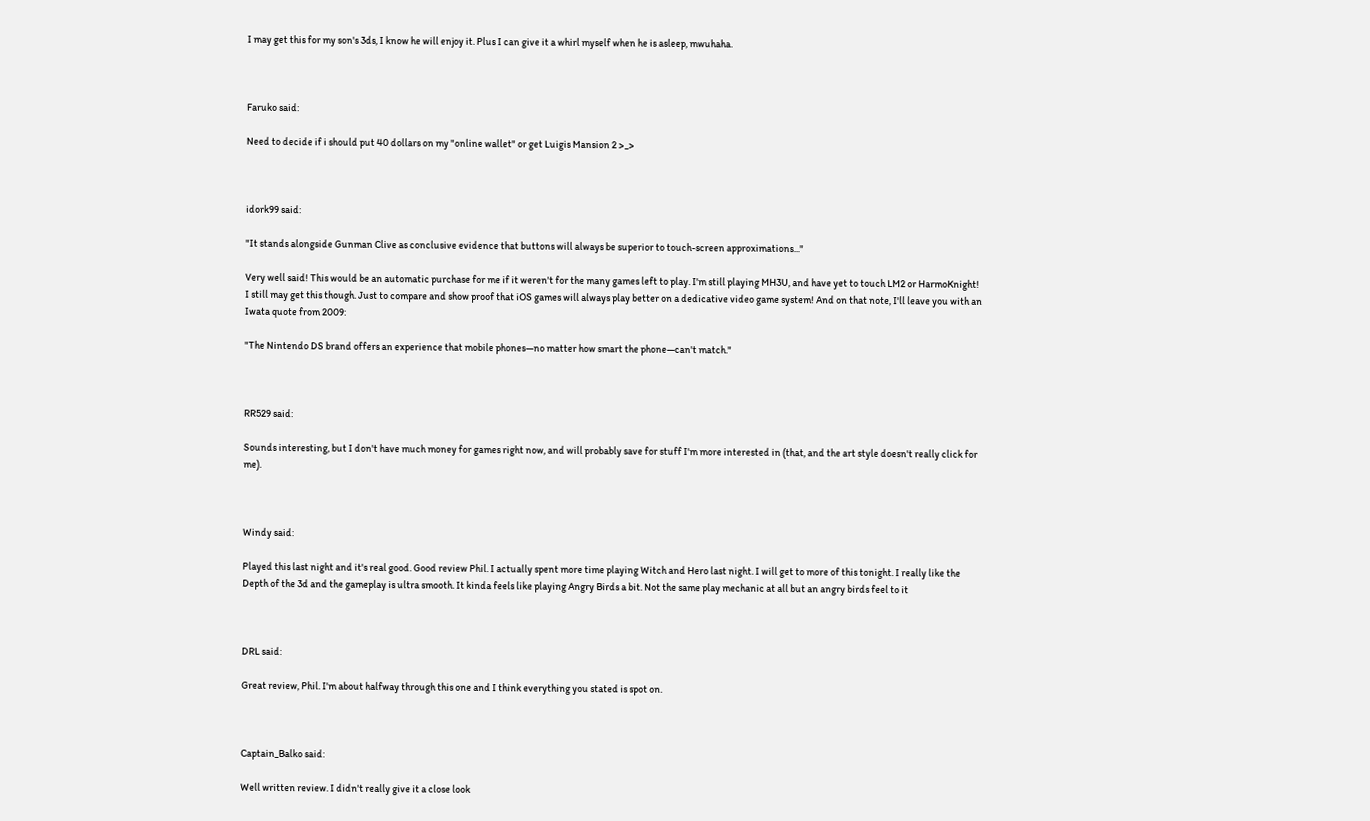I may get this for my son's 3ds, I know he will enjoy it. Plus I can give it a whirl myself when he is asleep, mwuhaha.



Faruko said:

Need to decide if i should put 40 dollars on my "online wallet" or get Luigis Mansion 2 >_>



idork99 said:

"It stands alongside Gunman Clive as conclusive evidence that buttons will always be superior to touch-screen approximations..."

Very well said! This would be an automatic purchase for me if it weren't for the many games left to play. I'm still playing MH3U, and have yet to touch LM2 or HarmoKnight! I still may get this though. Just to compare and show proof that iOS games will always play better on a dedicative video game system! And on that note, I'll leave you with an Iwata quote from 2009:

"The Nintendo DS brand offers an experience that mobile phones—no matter how smart the phone—can't match."



RR529 said:

Sounds interesting, but I don't have much money for games right now, and will probably save for stuff I'm more interested in (that, and the art style doesn't really click for me).



Windy said:

Played this last night and it's real good. Good review Phil. I actually spent more time playing Witch and Hero last night. I will get to more of this tonight. I really like the Depth of the 3d and the gameplay is ultra smooth. It kinda feels like playing Angry Birds a bit. Not the same play mechanic at all but an angry birds feel to it



DRL said:

Great review, Phil. I'm about halfway through this one and I think everything you stated is spot on.



Captain_Balko said:

Well written review. I didn't really give it a close look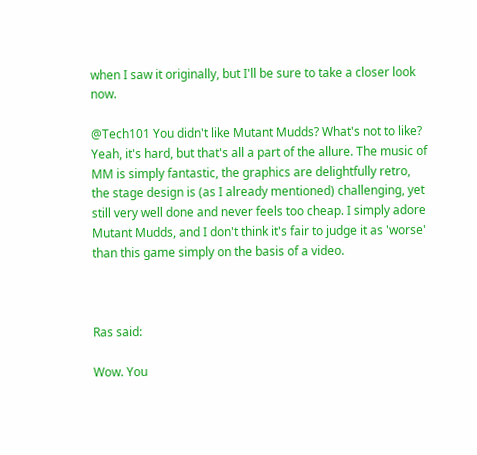when I saw it originally, but I'll be sure to take a closer look now.

@Tech101 You didn't like Mutant Mudds? What's not to like? Yeah, it's hard, but that's all a part of the allure. The music of MM is simply fantastic, the graphics are delightfully retro, the stage design is (as I already mentioned) challenging, yet still very well done and never feels too cheap. I simply adore Mutant Mudds, and I don't think it's fair to judge it as 'worse' than this game simply on the basis of a video.



Ras said:

Wow. You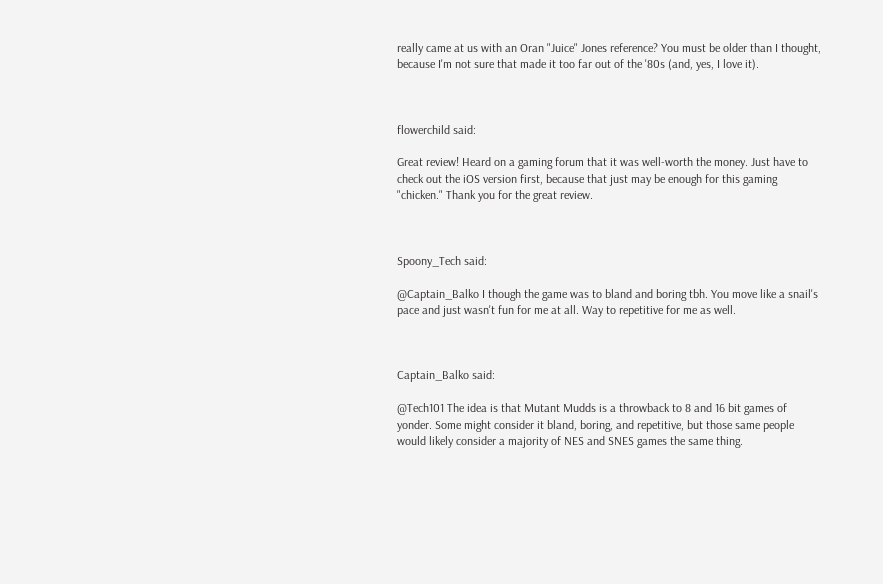really came at us with an Oran "Juice" Jones reference? You must be older than I thought, because I'm not sure that made it too far out of the '80s (and, yes, I love it).



flowerchild said:

Great review! Heard on a gaming forum that it was well-worth the money. Just have to check out the iOS version first, because that just may be enough for this gaming "chicken." Thank you for the great review.



Spoony_Tech said:

@Captain_Balko I though the game was to bland and boring tbh. You move like a snail's pace and just wasn't fun for me at all. Way to repetitive for me as well.



Captain_Balko said:

@Tech101 The idea is that Mutant Mudds is a throwback to 8 and 16 bit games of yonder. Some might consider it bland, boring, and repetitive, but those same people would likely consider a majority of NES and SNES games the same thing.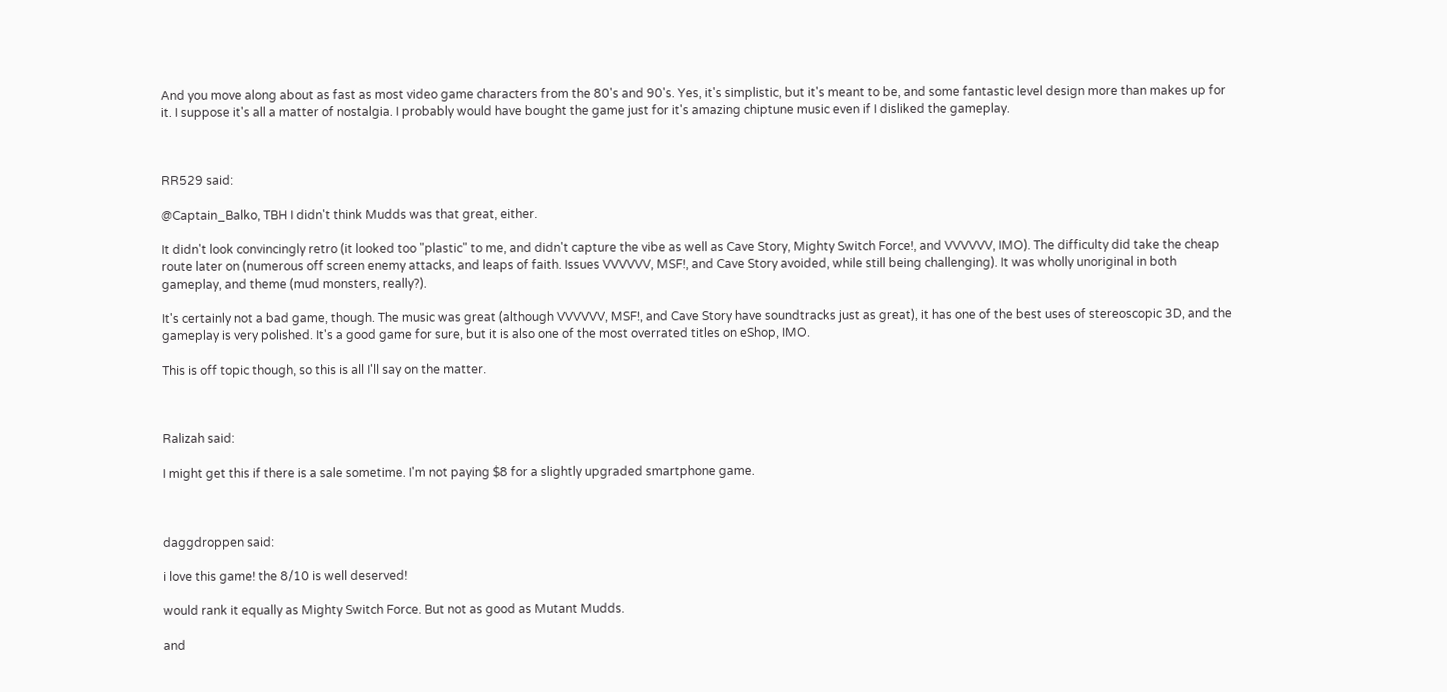And you move along about as fast as most video game characters from the 80's and 90's. Yes, it's simplistic, but it's meant to be, and some fantastic level design more than makes up for it. I suppose it's all a matter of nostalgia. I probably would have bought the game just for it's amazing chiptune music even if I disliked the gameplay.



RR529 said:

@Captain_Balko, TBH I didn't think Mudds was that great, either.

It didn't look convincingly retro (it looked too "plastic" to me, and didn't capture the vibe as well as Cave Story, Mighty Switch Force!, and VVVVVV, IMO). The difficulty did take the cheap route later on (numerous off screen enemy attacks, and leaps of faith. Issues VVVVVV, MSF!, and Cave Story avoided, while still being challenging). It was wholly unoriginal in both gameplay, and theme (mud monsters, really?).

It's certainly not a bad game, though. The music was great (although VVVVVV, MSF!, and Cave Story have soundtracks just as great), it has one of the best uses of stereoscopic 3D, and the gameplay is very polished. It's a good game for sure, but it is also one of the most overrated titles on eShop, IMO.

This is off topic though, so this is all I'll say on the matter.



Ralizah said:

I might get this if there is a sale sometime. I'm not paying $8 for a slightly upgraded smartphone game.



daggdroppen said:

i love this game! the 8/10 is well deserved!

would rank it equally as Mighty Switch Force. But not as good as Mutant Mudds.

and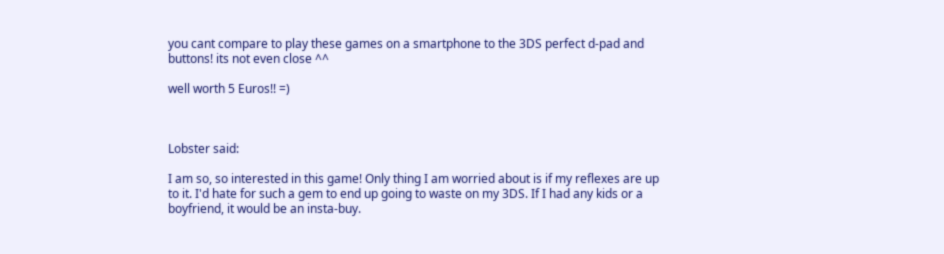you cant compare to play these games on a smartphone to the 3DS perfect d-pad and buttons! its not even close ^^

well worth 5 Euros!! =)



Lobster said:

I am so, so interested in this game! Only thing I am worried about is if my reflexes are up to it. I'd hate for such a gem to end up going to waste on my 3DS. If I had any kids or a boyfriend, it would be an insta-buy.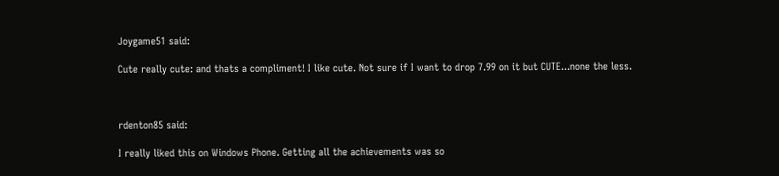Joygame51 said:

Cute really cute: and thats a compliment! I like cute. Not sure if I want to drop 7.99 on it but CUTE...none the less.



rdenton85 said:

I really liked this on Windows Phone. Getting all the achievements was so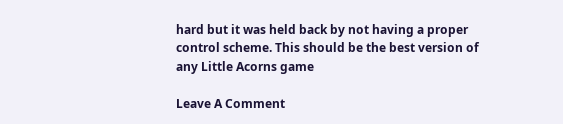hard but it was held back by not having a proper control scheme. This should be the best version of any Little Acorns game

Leave A Comment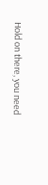Hold on there, you need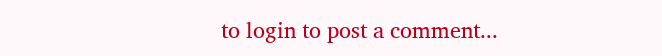to login to post a comment...